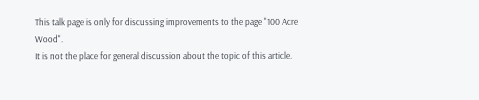This talk page is only for discussing improvements to the page "100 Acre Wood".
It is not the place for general discussion about the topic of this article.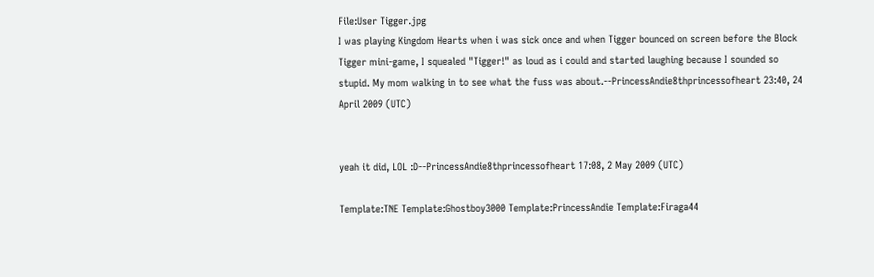File:User Tigger.jpg
I was playing Kingdom Hearts when i was sick once and when Tigger bounced on screen before the Block Tigger mini-game, I squealed "Tigger!" as loud as i could and started laughing because I sounded so stupid. My mom walking in to see what the fuss was about.--PrincessAndie8thprincessofheart 23:40, 24 April 2009 (UTC)


yeah it did, LOL :D--PrincessAndie8thprincessofheart 17:08, 2 May 2009 (UTC)

Template:TNE Template:Ghostboy3000 Template:PrincessAndie Template:Firaga44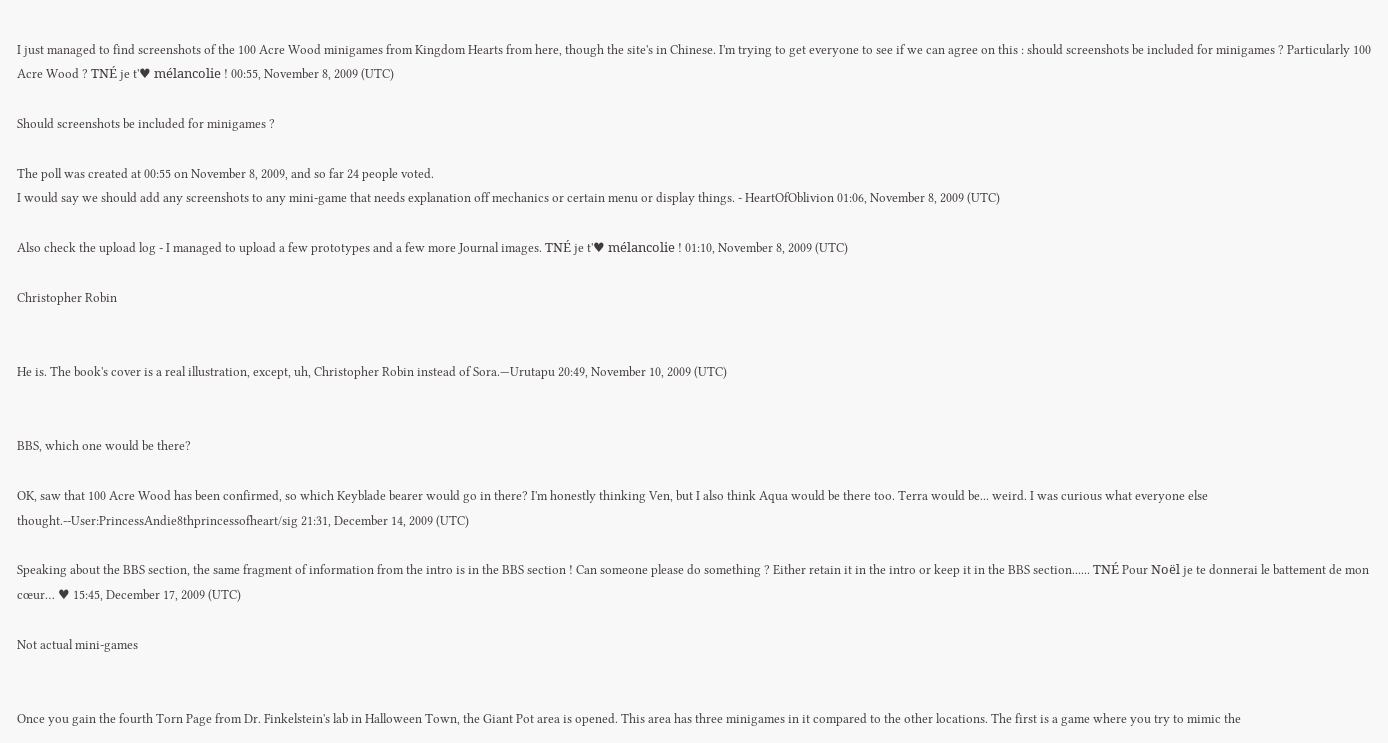I just managed to find screenshots of the 100 Acre Wood minigames from Kingdom Hearts from here, though the site's in Chinese. I'm trying to get everyone to see if we can agree on this : should screenshots be included for minigames ? Particularly 100 Acre Wood ? TNÉ je t'♥ mélancolie ! 00:55, November 8, 2009 (UTC)

Should screenshots be included for minigames ?

The poll was created at 00:55 on November 8, 2009, and so far 24 people voted.
I would say we should add any screenshots to any mini-game that needs explanation off mechanics or certain menu or display things. - HeartOfOblivion 01:06, November 8, 2009 (UTC)

Also check the upload log - I managed to upload a few prototypes and a few more Journal images. TNÉ je t'♥ mélancolie ! 01:10, November 8, 2009 (UTC)

Christopher Robin


He is. The book's cover is a real illustration, except, uh, Christopher Robin instead of Sora.—Urutapu 20:49, November 10, 2009 (UTC)


BBS, which one would be there?

OK, saw that 100 Acre Wood has been confirmed, so which Keyblade bearer would go in there? I'm honestly thinking Ven, but I also think Aqua would be there too. Terra would be... weird. I was curious what everyone else thought.--User:PrincessAndie8thprincessofheart/sig 21:31, December 14, 2009 (UTC)

Speaking about the BBS section, the same fragment of information from the intro is in the BBS section ! Can someone please do something ? Either retain it in the intro or keep it in the BBS section...... TNÉ Pour Noël je te donnerai le battement de mon cœur… ♥ 15:45, December 17, 2009 (UTC)

Not actual mini-games


Once you gain the fourth Torn Page from Dr. Finkelstein's lab in Halloween Town, the Giant Pot area is opened. This area has three minigames in it compared to the other locations. The first is a game where you try to mimic the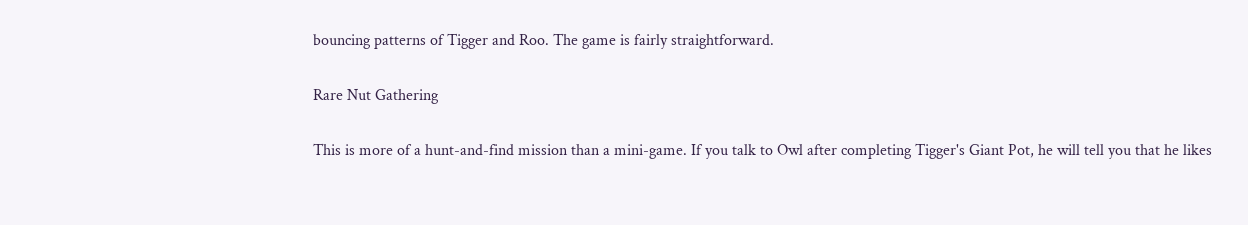bouncing patterns of Tigger and Roo. The game is fairly straightforward.

Rare Nut Gathering

This is more of a hunt-and-find mission than a mini-game. If you talk to Owl after completing Tigger's Giant Pot, he will tell you that he likes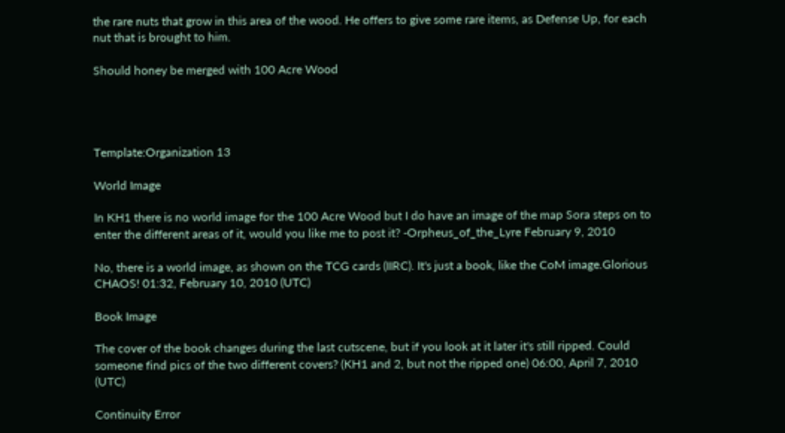the rare nuts that grow in this area of the wood. He offers to give some rare items, as Defense Up, for each nut that is brought to him.

Should honey be merged with 100 Acre Wood




Template:Organization 13

World Image

In KH1 there is no world image for the 100 Acre Wood but I do have an image of the map Sora steps on to enter the different areas of it, would you like me to post it? -Orpheus_of_the_Lyre February 9, 2010

No, there is a world image, as shown on the TCG cards (IIRC). It's just a book, like the CoM image.Glorious CHAOS! 01:32, February 10, 2010 (UTC)

Book Image

The cover of the book changes during the last cutscene, but if you look at it later it's still ripped. Could someone find pics of the two different covers? (KH1 and 2, but not the ripped one) 06:00, April 7, 2010 (UTC)

Continuity Error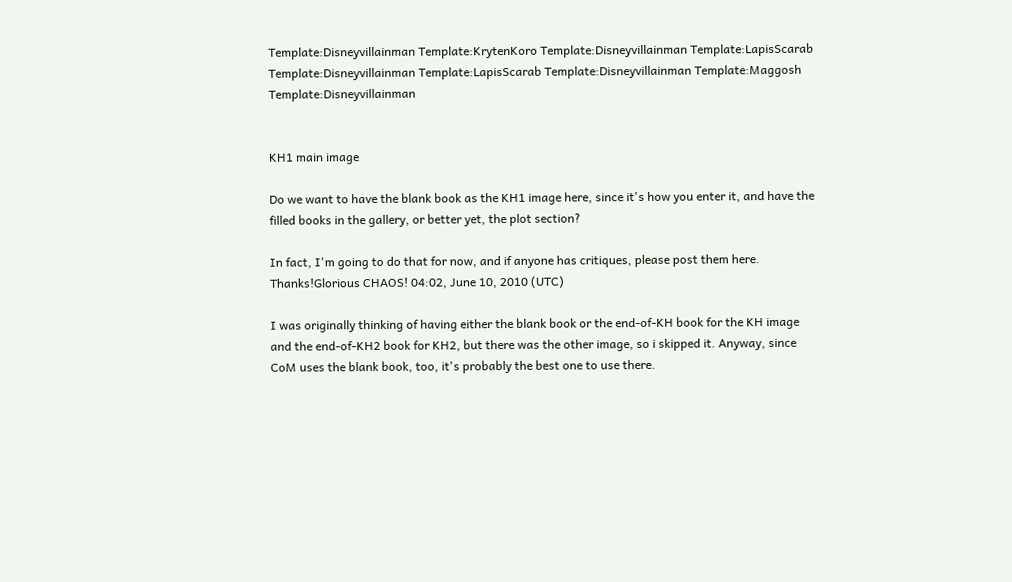Template:Disneyvillainman Template:KrytenKoro Template:Disneyvillainman Template:LapisScarab Template:Disneyvillainman Template:LapisScarab Template:Disneyvillainman Template:Maggosh Template:Disneyvillainman


KH1 main image

Do we want to have the blank book as the KH1 image here, since it's how you enter it, and have the filled books in the gallery, or better yet, the plot section?

In fact, I'm going to do that for now, and if anyone has critiques, please post them here. Thanks!Glorious CHAOS! 04:02, June 10, 2010 (UTC)

I was originally thinking of having either the blank book or the end-of-KH book for the KH image and the end-of-KH2 book for KH2, but there was the other image, so i skipped it. Anyway, since CoM uses the blank book, too, it's probably the best one to use there.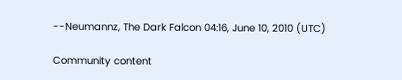--Neumannz, The Dark Falcon 04:16, June 10, 2010 (UTC)

Community content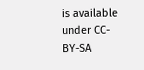is available under CC-BY-SA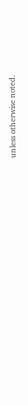unless otherwise noted.